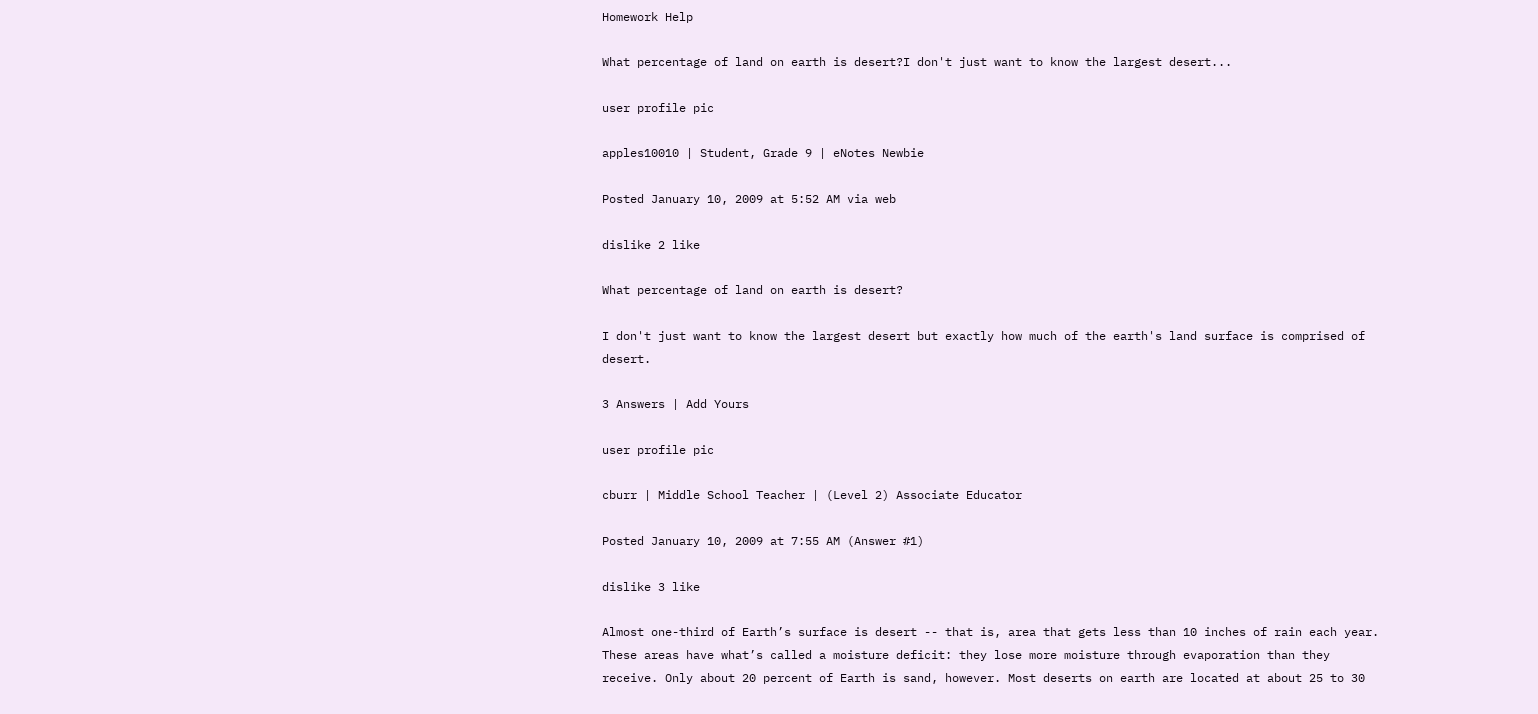Homework Help

What percentage of land on earth is desert?I don't just want to know the largest desert...

user profile pic

apples10010 | Student, Grade 9 | eNotes Newbie

Posted January 10, 2009 at 5:52 AM via web

dislike 2 like

What percentage of land on earth is desert?

I don't just want to know the largest desert but exactly how much of the earth's land surface is comprised of desert.

3 Answers | Add Yours

user profile pic

cburr | Middle School Teacher | (Level 2) Associate Educator

Posted January 10, 2009 at 7:55 AM (Answer #1)

dislike 3 like

Almost one-third of Earth’s surface is desert -- that is, area that gets less than 10 inches of rain each year. These areas have what’s called a moisture deficit: they lose more moisture through evaporation than they receive. Only about 20 percent of Earth is sand, however. Most deserts on earth are located at about 25 to 30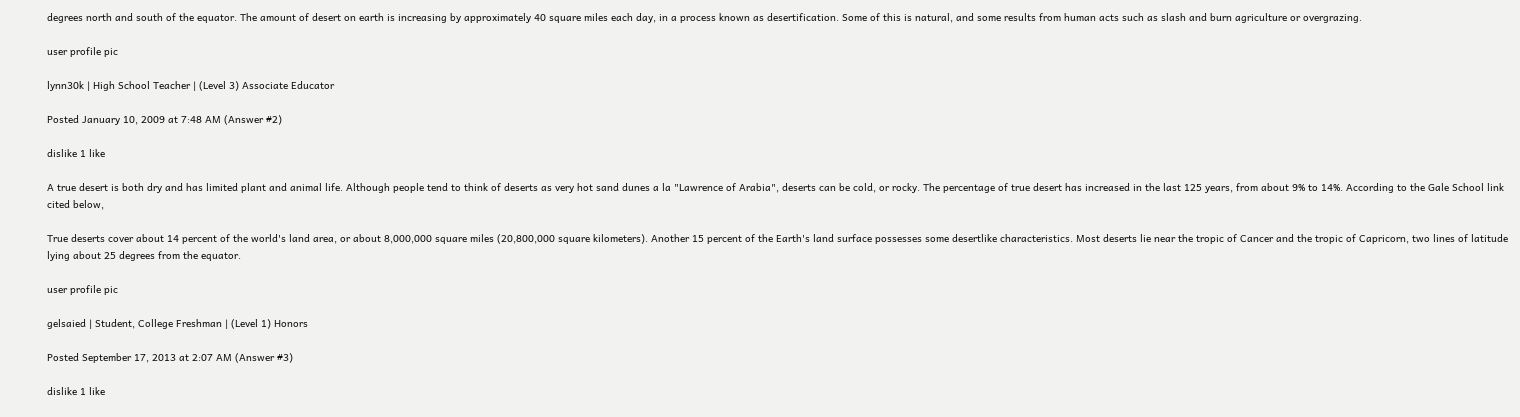degrees north and south of the equator. The amount of desert on earth is increasing by approximately 40 square miles each day, in a process known as desertification. Some of this is natural, and some results from human acts such as slash and burn agriculture or overgrazing.

user profile pic

lynn30k | High School Teacher | (Level 3) Associate Educator

Posted January 10, 2009 at 7:48 AM (Answer #2)

dislike 1 like

A true desert is both dry and has limited plant and animal life. Although people tend to think of deserts as very hot sand dunes a la "Lawrence of Arabia", deserts can be cold, or rocky. The percentage of true desert has increased in the last 125 years, from about 9% to 14%. According to the Gale School link cited below,

True deserts cover about 14 percent of the world's land area, or about 8,000,000 square miles (20,800,000 square kilometers). Another 15 percent of the Earth's land surface possesses some desertlike characteristics. Most deserts lie near the tropic of Cancer and the tropic of Capricorn, two lines of latitude lying about 25 degrees from the equator.

user profile pic

gelsaied | Student, College Freshman | (Level 1) Honors

Posted September 17, 2013 at 2:07 AM (Answer #3)

dislike 1 like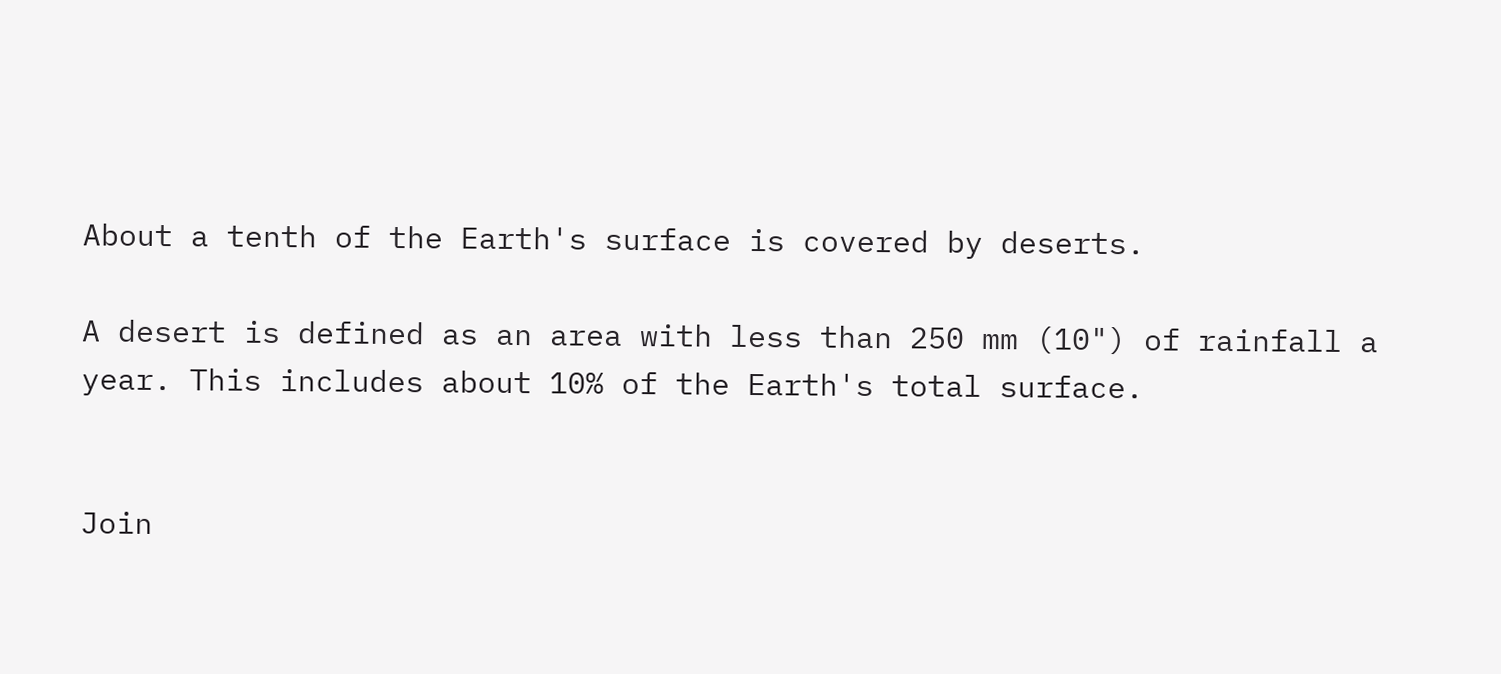About a tenth of the Earth's surface is covered by deserts.

A desert is defined as an area with less than 250 mm (10") of rainfall a year. This includes about 10% of the Earth's total surface.


Join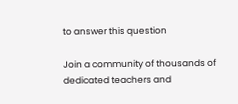to answer this question

Join a community of thousands of dedicated teachers and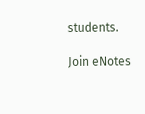students.

Join eNotes